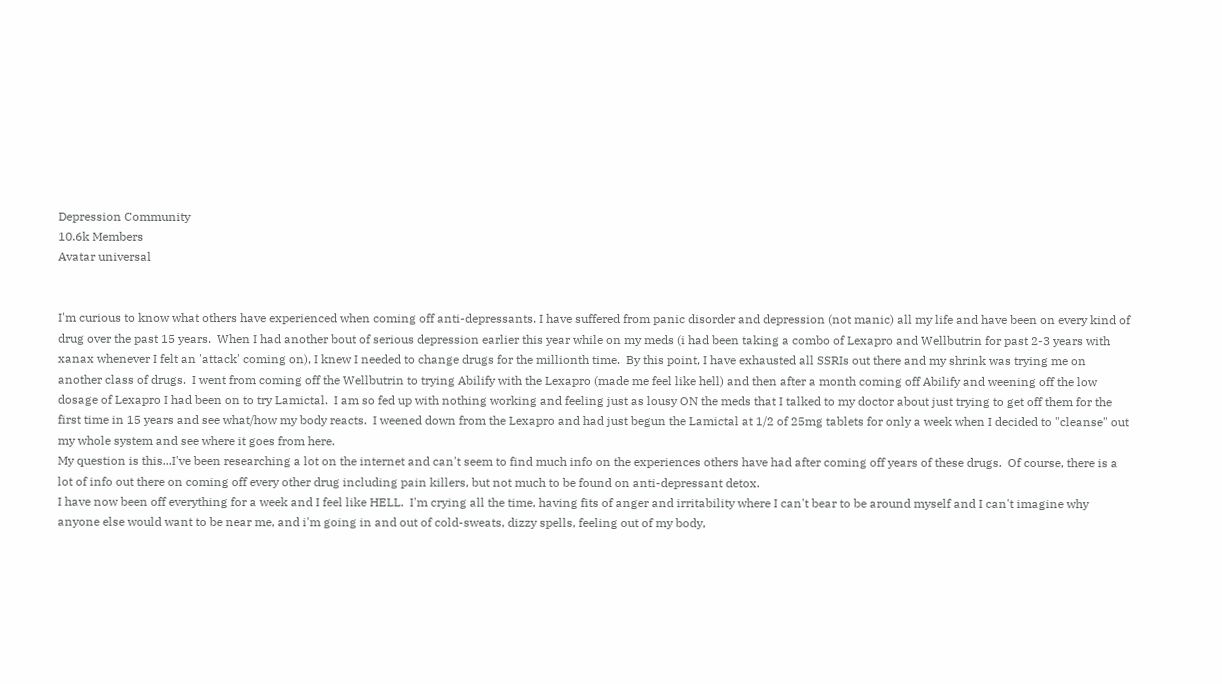Depression Community
10.6k Members
Avatar universal


I'm curious to know what others have experienced when coming off anti-depressants. I have suffered from panic disorder and depression (not manic) all my life and have been on every kind of drug over the past 15 years.  When I had another bout of serious depression earlier this year while on my meds (i had been taking a combo of Lexapro and Wellbutrin for past 2-3 years with xanax whenever I felt an 'attack' coming on), I knew I needed to change drugs for the millionth time.  By this point, I have exhausted all SSRIs out there and my shrink was trying me on another class of drugs.  I went from coming off the Wellbutrin to trying Abilify with the Lexapro (made me feel like hell) and then after a month coming off Abilify and weening off the low dosage of Lexapro I had been on to try Lamictal.  I am so fed up with nothing working and feeling just as lousy ON the meds that I talked to my doctor about just trying to get off them for the first time in 15 years and see what/how my body reacts.  I weened down from the Lexapro and had just begun the Lamictal at 1/2 of 25mg tablets for only a week when I decided to "cleanse" out my whole system and see where it goes from here.
My question is this...I've been researching a lot on the internet and can't seem to find much info on the experiences others have had after coming off years of these drugs.  Of course, there is a lot of info out there on coming off every other drug including pain killers, but not much to be found on anti-depressant detox.
I have now been off everything for a week and I feel like HELL.  I'm crying all the time, having fits of anger and irritability where I can't bear to be around myself and I can't imagine why anyone else would want to be near me, and i'm going in and out of cold-sweats, dizzy spells, feeling out of my body,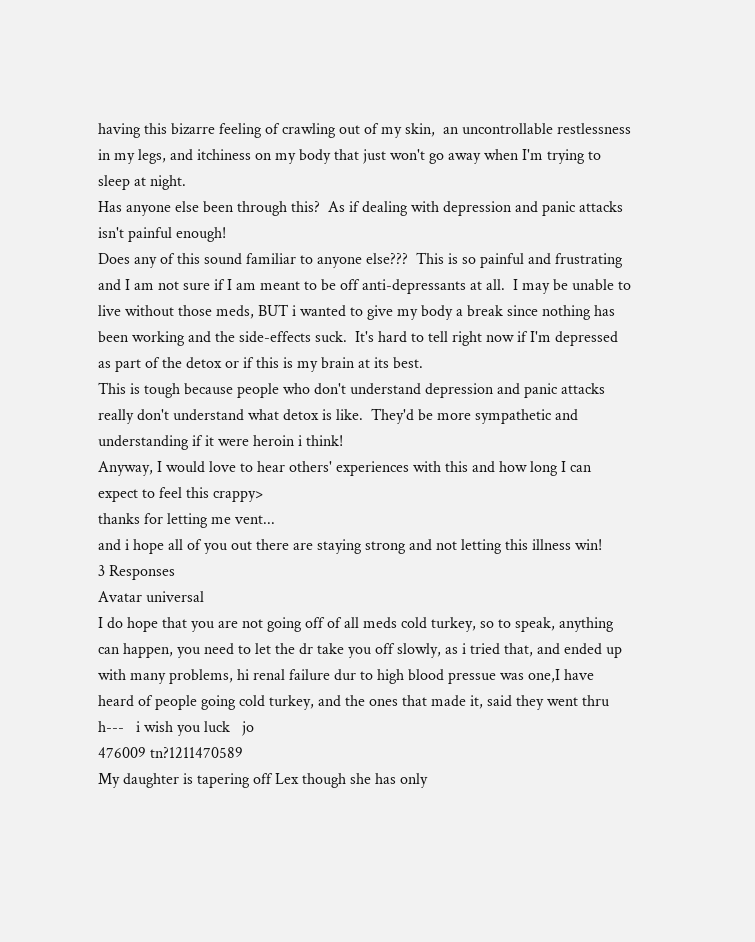having this bizarre feeling of crawling out of my skin,  an uncontrollable restlessness in my legs, and itchiness on my body that just won't go away when I'm trying to sleep at night.
Has anyone else been through this?  As if dealing with depression and panic attacks isn't painful enough!
Does any of this sound familiar to anyone else???  This is so painful and frustrating and I am not sure if I am meant to be off anti-depressants at all.  I may be unable to live without those meds, BUT i wanted to give my body a break since nothing has been working and the side-effects suck.  It's hard to tell right now if I'm depressed as part of the detox or if this is my brain at its best.
This is tough because people who don't understand depression and panic attacks really don't understand what detox is like.  They'd be more sympathetic and understanding if it were heroin i think!
Anyway, I would love to hear others' experiences with this and how long I can expect to feel this crappy>
thanks for letting me vent...
and i hope all of you out there are staying strong and not letting this illness win!
3 Responses
Avatar universal
I do hope that you are not going off of all meds cold turkey, so to speak, anything can happen, you need to let the dr take you off slowly, as i tried that, and ended up with many problems, hi renal failure dur to high blood pressue was one,I have heard of people going cold turkey, and the ones that made it, said they went thru h---   i wish you luck   jo
476009 tn?1211470589
My daughter is tapering off Lex though she has only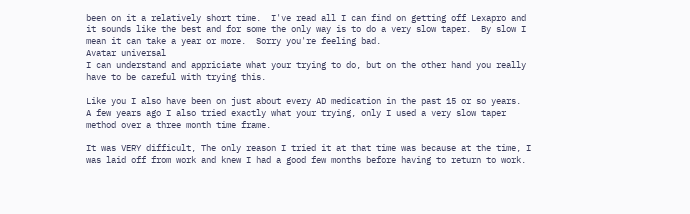been on it a relatively short time.  I've read all I can find on getting off Lexapro and it sounds like the best and for some the only way is to do a very slow taper.  By slow I mean it can take a year or more.  Sorry you're feeling bad.
Avatar universal
I can understand and appriciate what your trying to do, but on the other hand you really have to be careful with trying this.

Like you I also have been on just about every AD medication in the past 15 or so years.
A few years ago I also tried exactly what your trying, only I used a very slow taper method over a three month time frame.

It was VERY difficult, The only reason I tried it at that time was because at the time, I was laid off from work and knew I had a good few months before having to return to work.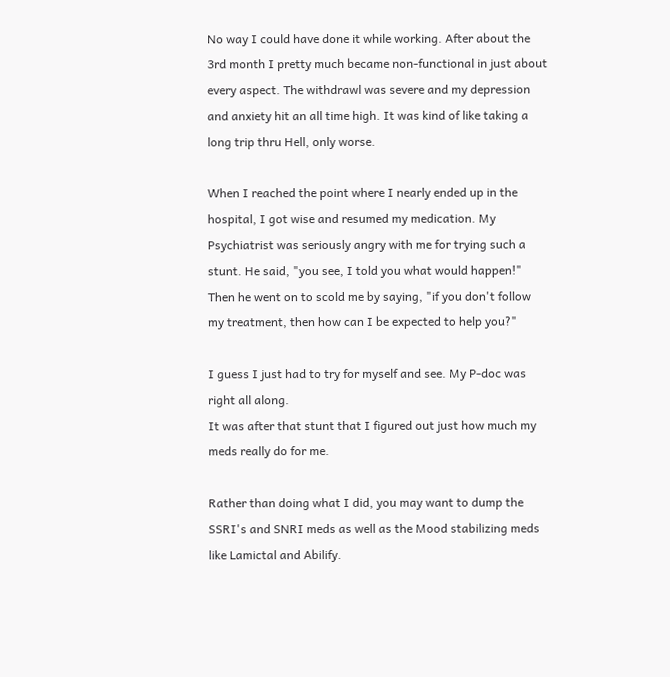No way I could have done it while working. After about the 3rd month I pretty much became non-functional in just about every aspect. The withdrawl was severe and my depression and anxiety hit an all time high. It was kind of like taking a long trip thru Hell, only worse.

When I reached the point where I nearly ended up in the hospital, I got wise and resumed my medication. My Psychiatrist was seriously angry with me for trying such a stunt. He said, "you see, I told you what would happen!" Then he went on to scold me by saying, "if you don't follow my treatment, then how can I be expected to help you?"

I guess I just had to try for myself and see. My P-doc was right all along.
It was after that stunt that I figured out just how much my meds really do for me.

Rather than doing what I did, you may want to dump the SSRI's and SNRI meds as well as the Mood stabilizing meds like Lamictal and Abilify.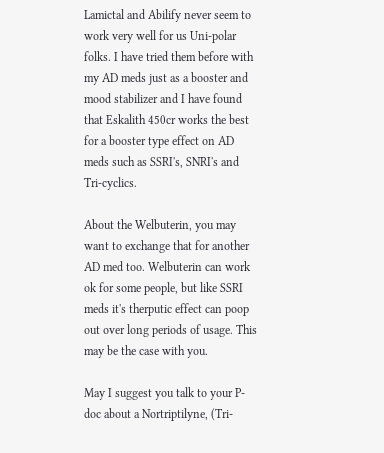Lamictal and Abilify never seem to work very well for us Uni-polar folks. I have tried them before with my AD meds just as a booster and mood stabilizer and I have found that Eskalith 450cr works the best for a booster type effect on AD meds such as SSRI's, SNRI's and Tri-cyclics.

About the Welbuterin, you may want to exchange that for another AD med too. Welbuterin can work ok for some people, but like SSRI meds it's therputic effect can poop out over long periods of usage. This may be the case with you.

May I suggest you talk to your P-doc about a Nortriptilyne, (Tri-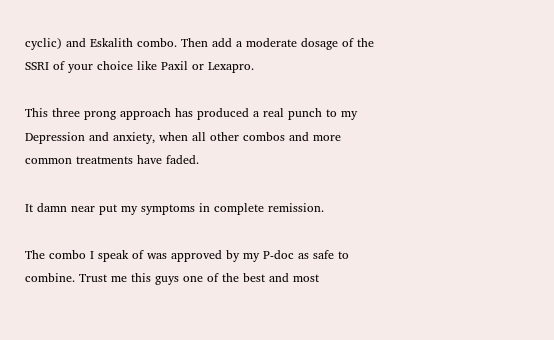cyclic) and Eskalith combo. Then add a moderate dosage of the SSRI of your choice like Paxil or Lexapro.

This three prong approach has produced a real punch to my Depression and anxiety, when all other combos and more common treatments have faded.

It damn near put my symptoms in complete remission.

The combo I speak of was approved by my P-doc as safe to combine. Trust me this guys one of the best and most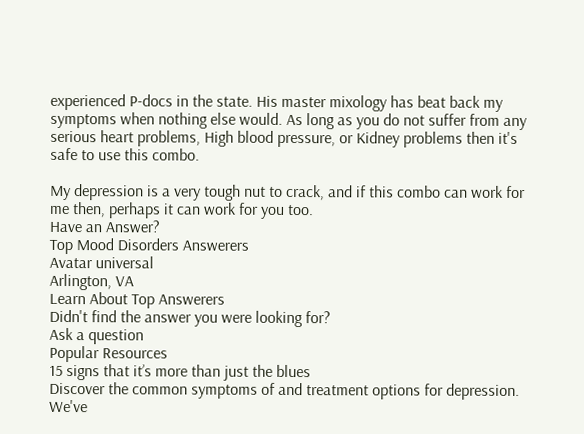experienced P-docs in the state. His master mixology has beat back my symptoms when nothing else would. As long as you do not suffer from any serious heart problems, High blood pressure, or Kidney problems then it's safe to use this combo.

My depression is a very tough nut to crack, and if this combo can work for me then, perhaps it can work for you too.
Have an Answer?
Top Mood Disorders Answerers
Avatar universal
Arlington, VA
Learn About Top Answerers
Didn't find the answer you were looking for?
Ask a question
Popular Resources
15 signs that it’s more than just the blues
Discover the common symptoms of and treatment options for depression.
We've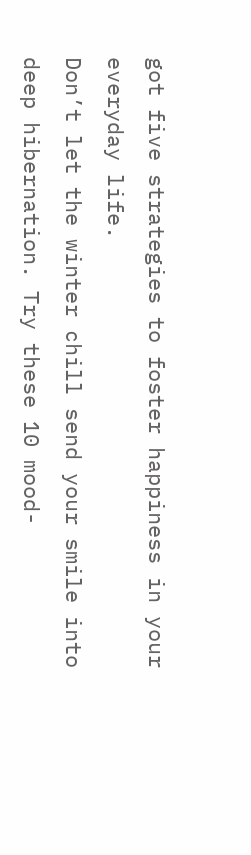got five strategies to foster happiness in your everyday life.
Don’t let the winter chill send your smile into deep hibernation. Try these 10 mood-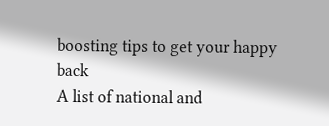boosting tips to get your happy back
A list of national and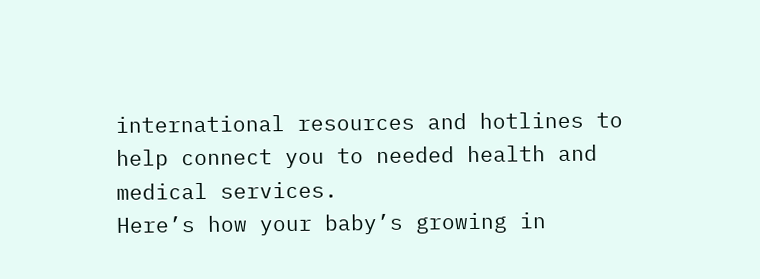international resources and hotlines to help connect you to needed health and medical services.
Here’s how your baby’s growing in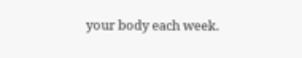your body each week.